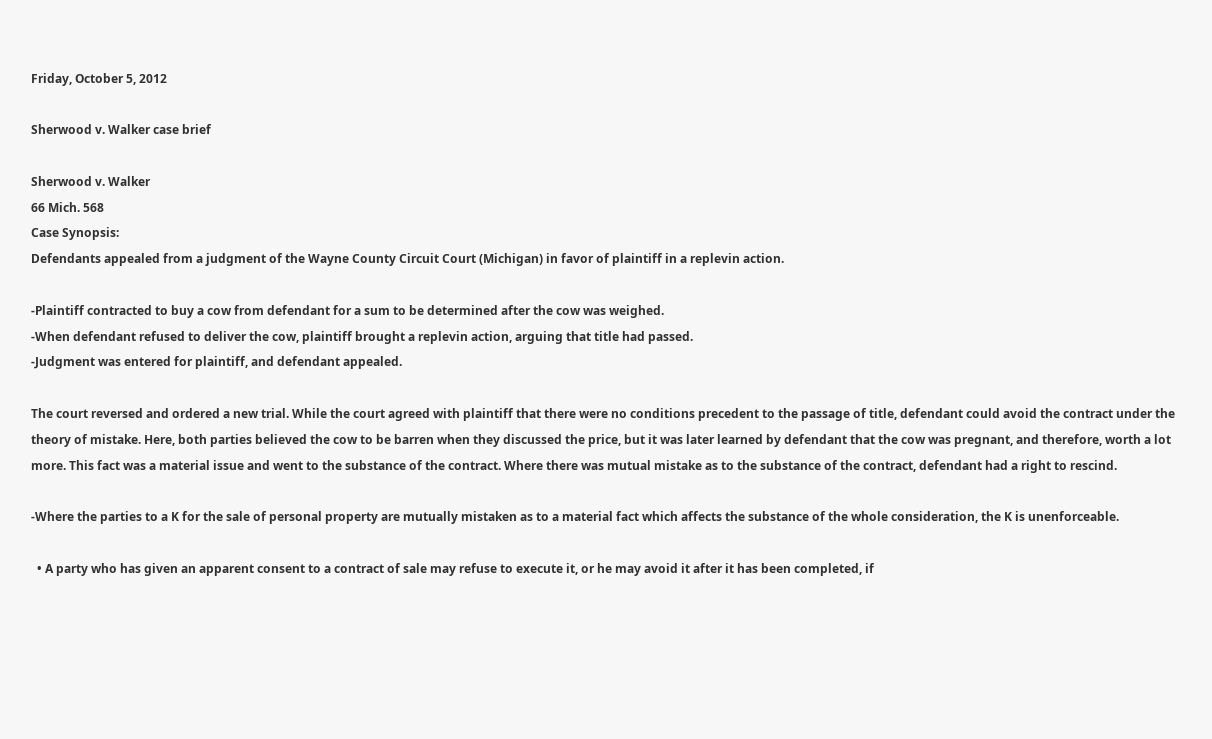Friday, October 5, 2012

Sherwood v. Walker case brief

Sherwood v. Walker
66 Mich. 568
Case Synopsis:
Defendants appealed from a judgment of the Wayne County Circuit Court (Michigan) in favor of plaintiff in a replevin action.

-Plaintiff contracted to buy a cow from defendant for a sum to be determined after the cow was weighed.
-When defendant refused to deliver the cow, plaintiff brought a replevin action, arguing that title had passed.
-Judgment was entered for plaintiff, and defendant appealed.

The court reversed and ordered a new trial. While the court agreed with plaintiff that there were no conditions precedent to the passage of title, defendant could avoid the contract under the theory of mistake. Here, both parties believed the cow to be barren when they discussed the price, but it was later learned by defendant that the cow was pregnant, and therefore, worth a lot more. This fact was a material issue and went to the substance of the contract. Where there was mutual mistake as to the substance of the contract, defendant had a right to rescind.

-Where the parties to a K for the sale of personal property are mutually mistaken as to a material fact which affects the substance of the whole consideration, the K is unenforceable.

  • A party who has given an apparent consent to a contract of sale may refuse to execute it, or he may avoid it after it has been completed, if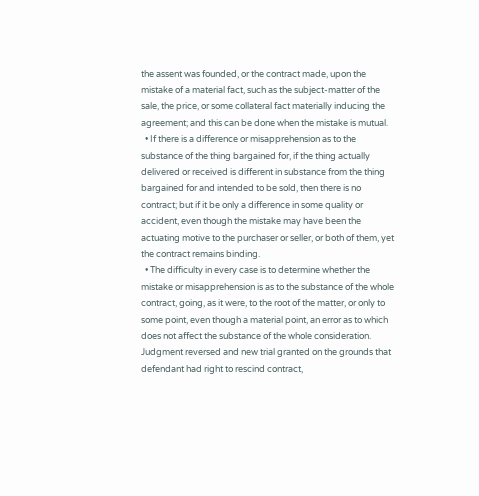the assent was founded, or the contract made, upon the mistake of a material fact, such as the subject-matter of the sale, the price, or some collateral fact materially inducing the agreement; and this can be done when the mistake is mutual.
  • If there is a difference or misapprehension as to the substance of the thing bargained for, if the thing actually delivered or received is different in substance from the thing bargained for and intended to be sold, then there is no contract; but if it be only a difference in some quality or accident, even though the mistake may have been the actuating motive to the purchaser or seller, or both of them, yet the contract remains binding.
  • The difficulty in every case is to determine whether the mistake or misapprehension is as to the substance of the whole contract, going, as it were, to the root of the matter, or only to some point, even though a material point, an error as to which does not affect the substance of the whole consideration.
Judgment reversed and new trial granted on the grounds that defendant had right to rescind contract,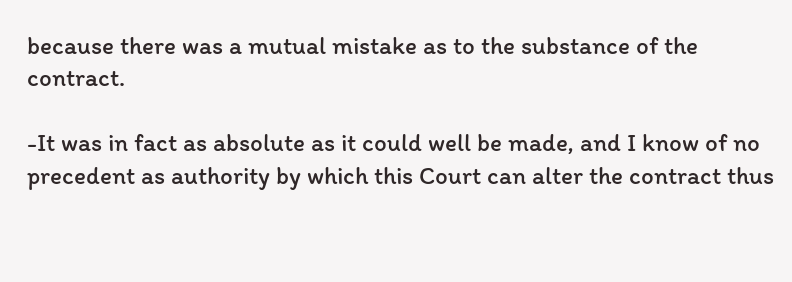because there was a mutual mistake as to the substance of the contract.

-It was in fact as absolute as it could well be made, and I know of no precedent as authority by which this Court can alter the contract thus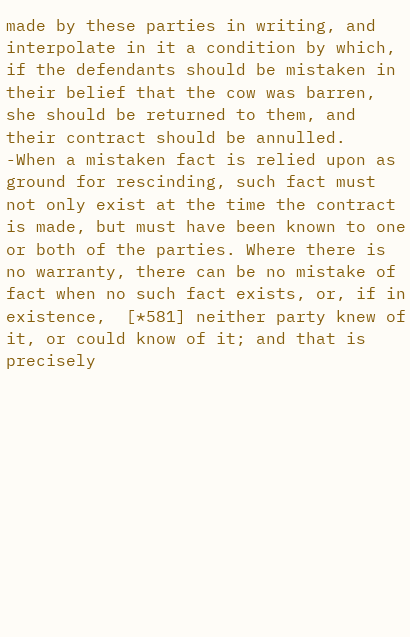made by these parties in writing, and interpolate in it a condition by which, if the defendants should be mistaken in their belief that the cow was barren, she should be returned to them, and their contract should be annulled.
-When a mistaken fact is relied upon as ground for rescinding, such fact must not only exist at the time the contract is made, but must have been known to one or both of the parties. Where there is no warranty, there can be no mistake of fact when no such fact exists, or, if in existence,  [*581] neither party knew of it, or could know of it; and that is precisely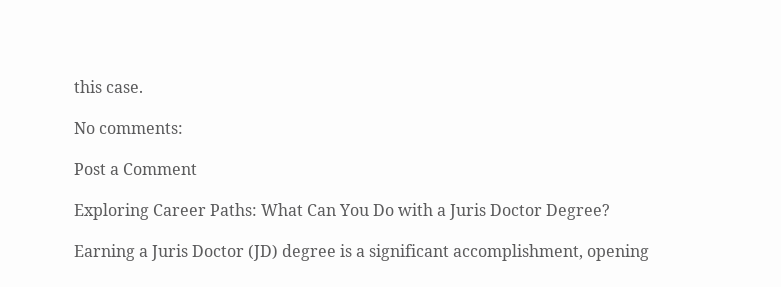this case.

No comments:

Post a Comment

Exploring Career Paths: What Can You Do with a Juris Doctor Degree?

Earning a Juris Doctor (JD) degree is a significant accomplishment, opening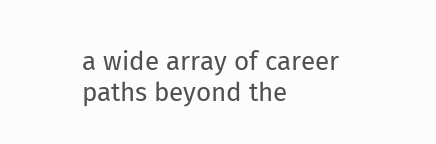a wide array of career paths beyond the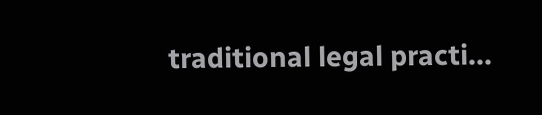traditional legal practi...